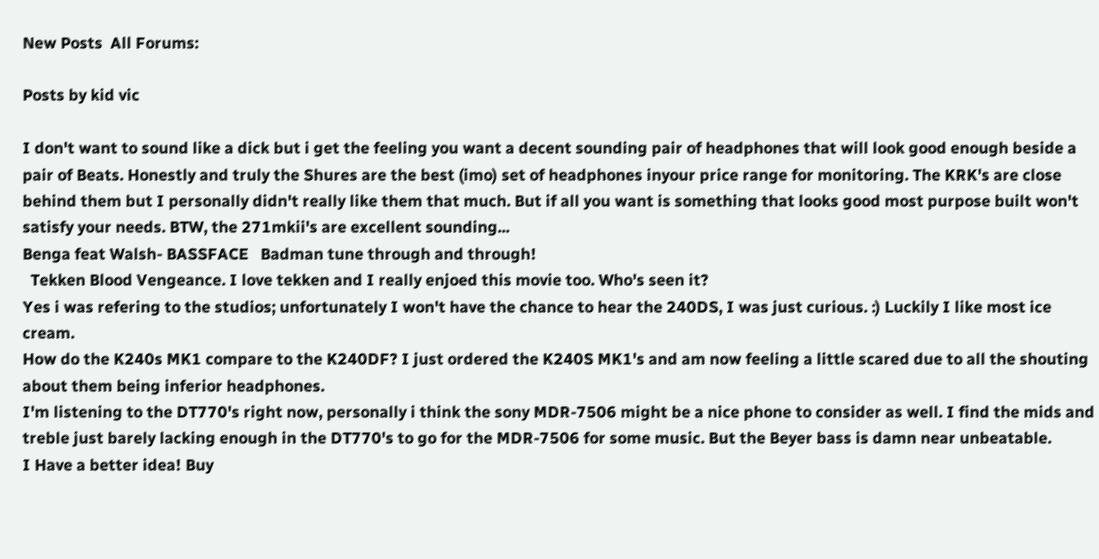New Posts  All Forums:

Posts by kid vic

I don't want to sound like a dick but i get the feeling you want a decent sounding pair of headphones that will look good enough beside a pair of Beats. Honestly and truly the Shures are the best (imo) set of headphones inyour price range for monitoring. The KRK's are close behind them but I personally didn't really like them that much. But if all you want is something that looks good most purpose built won't satisfy your needs. BTW, the 271mkii's are excellent sounding...
Benga feat Walsh- BASSFACE   Badman tune through and through!
  Tekken Blood Vengeance. I love tekken and I really enjoed this movie too. Who's seen it?
Yes i was refering to the studios; unfortunately I won't have the chance to hear the 240DS, I was just curious. :) Luckily I like most ice cream.
How do the K240s MK1 compare to the K240DF? I just ordered the K240S MK1's and am now feeling a little scared due to all the shouting about them being inferior headphones.
I'm listening to the DT770's right now, personally i think the sony MDR-7506 might be a nice phone to consider as well. I find the mids and treble just barely lacking enough in the DT770's to go for the MDR-7506 for some music. But the Beyer bass is damn near unbeatable.
I Have a better idea! Buy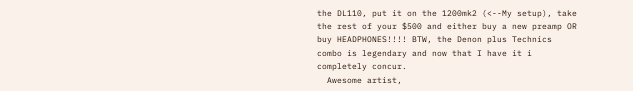the DL110, put it on the 1200mk2 (<--My setup), take the rest of your $500 and either buy a new preamp OR buy HEADPHONES!!!! BTW, the Denon plus Technics combo is legendary and now that I have it i completely concur.
  Awesome artist,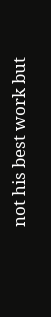not his best work but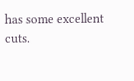has some excellent cuts.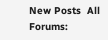New Posts  All Forums: